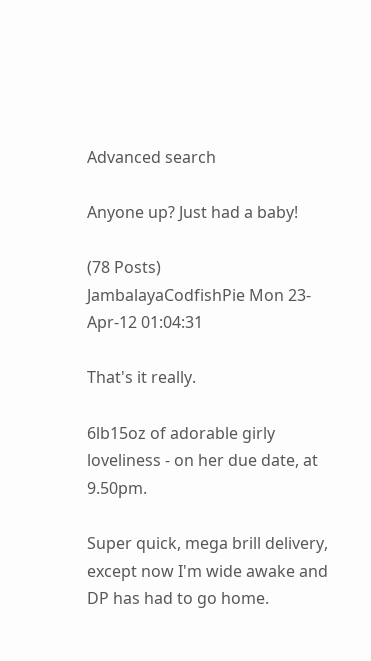Advanced search

Anyone up? Just had a baby!

(78 Posts)
JambalayaCodfishPie Mon 23-Apr-12 01:04:31

That's it really.

6lb15oz of adorable girly loveliness - on her due date, at 9.50pm.

Super quick, mega brill delivery, except now I'm wide awake and DP has had to go home.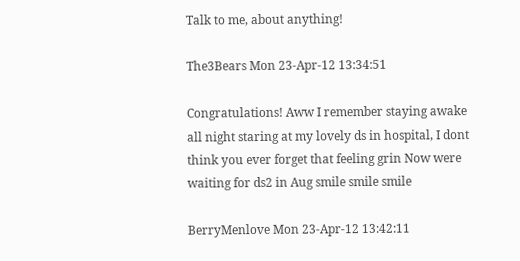Talk to me, about anything!

The3Bears Mon 23-Apr-12 13:34:51

Congratulations! Aww I remember staying awake all night staring at my lovely ds in hospital, I dont think you ever forget that feeling grin Now were waiting for ds2 in Aug smile smile smile

BerryMenlove Mon 23-Apr-12 13:42:11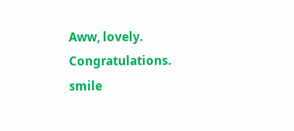Aww, lovely. Congratulations. smile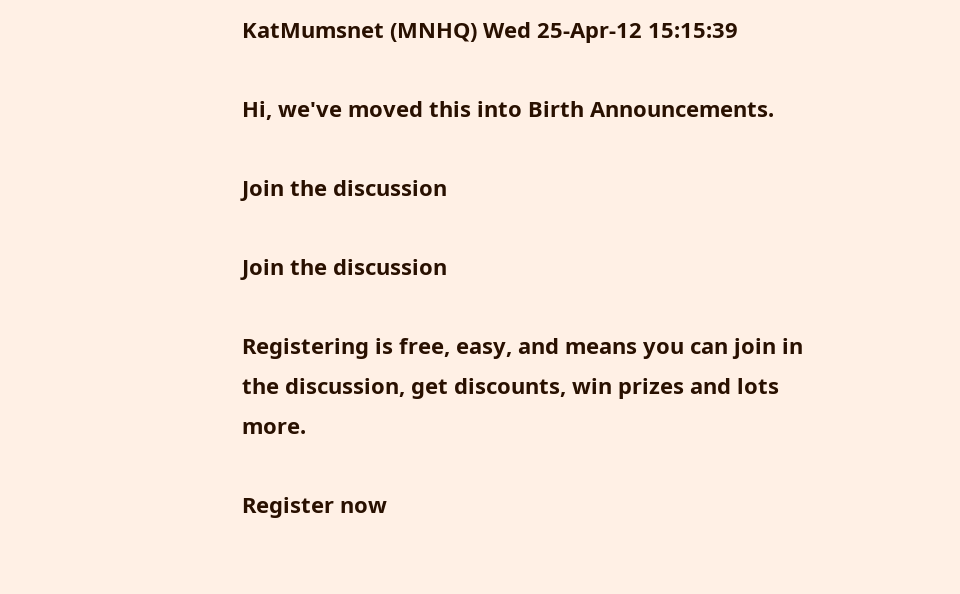KatMumsnet (MNHQ) Wed 25-Apr-12 15:15:39

Hi, we've moved this into Birth Announcements.

Join the discussion

Join the discussion

Registering is free, easy, and means you can join in the discussion, get discounts, win prizes and lots more.

Register now